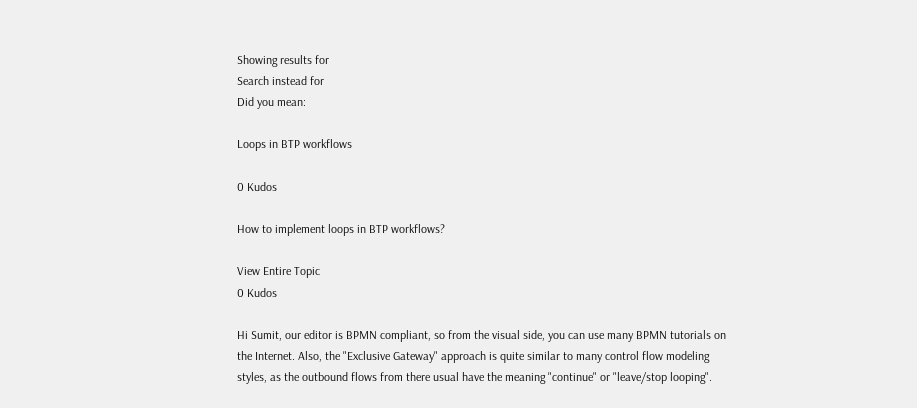Showing results for
Search instead for
Did you mean:

Loops in BTP workflows

0 Kudos

How to implement loops in BTP workflows?

View Entire Topic
0 Kudos

Hi Sumit, our editor is BPMN compliant, so from the visual side, you can use many BPMN tutorials on the Internet. Also, the "Exclusive Gateway" approach is quite similar to many control flow modeling styles, as the outbound flows from there usual have the meaning "continue" or "leave/stop looping".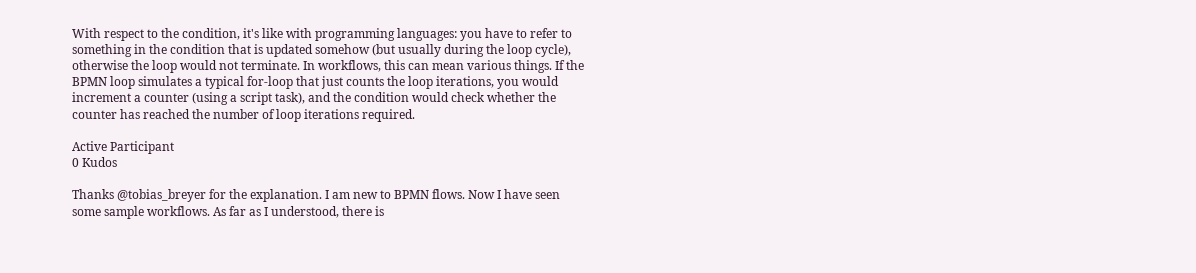With respect to the condition, it's like with programming languages: you have to refer to something in the condition that is updated somehow (but usually during the loop cycle), otherwise the loop would not terminate. In workflows, this can mean various things. If the BPMN loop simulates a typical for-loop that just counts the loop iterations, you would increment a counter (using a script task), and the condition would check whether the counter has reached the number of loop iterations required.

Active Participant
0 Kudos

Thanks @tobias_breyer for the explanation. I am new to BPMN flows. Now I have seen some sample workflows. As far as I understood, there is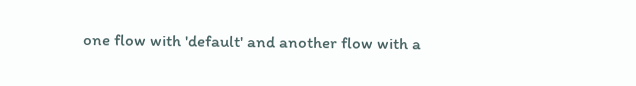one flow with 'default' and another flow with a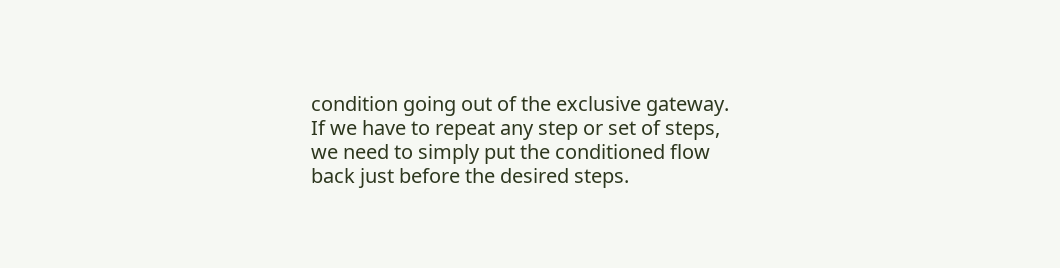condition going out of the exclusive gateway. If we have to repeat any step or set of steps, we need to simply put the conditioned flow back just before the desired steps.